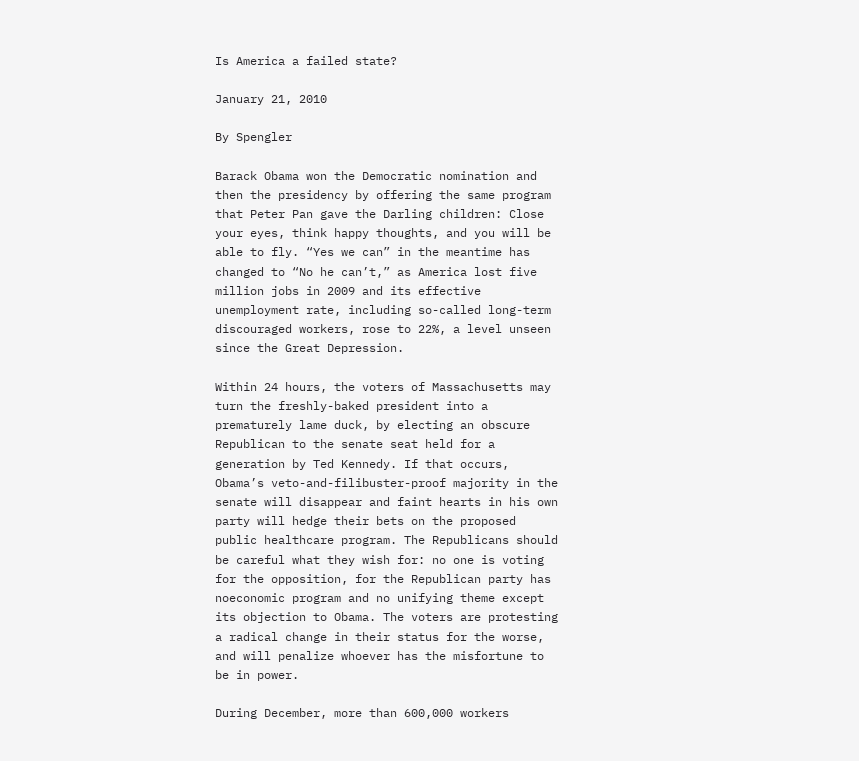Is America a failed state?

January 21, 2010

By Spengler

Barack Obama won the Democratic nomination and then the presidency by offering the same program that Peter Pan gave the Darling children: Close your eyes, think happy thoughts, and you will be able to fly. “Yes we can” in the meantime has changed to “No he can’t,” as America lost five million jobs in 2009 and its effective unemployment rate, including so-called long-term discouraged workers, rose to 22%, a level unseen since the Great Depression.

Within 24 hours, the voters of Massachusetts may turn the freshly-baked president into a prematurely lame duck, by electing an obscure Republican to the senate seat held for a generation by Ted Kennedy. If that occurs, Obama’s veto-and-filibuster-proof majority in the senate will disappear and faint hearts in his own party will hedge their bets on the proposed public healthcare program. The Republicans should be careful what they wish for: no one is voting for the opposition, for the Republican party has noeconomic program and no unifying theme except its objection to Obama. The voters are protesting a radical change in their status for the worse, and will penalize whoever has the misfortune to be in power.

During December, more than 600,000 workers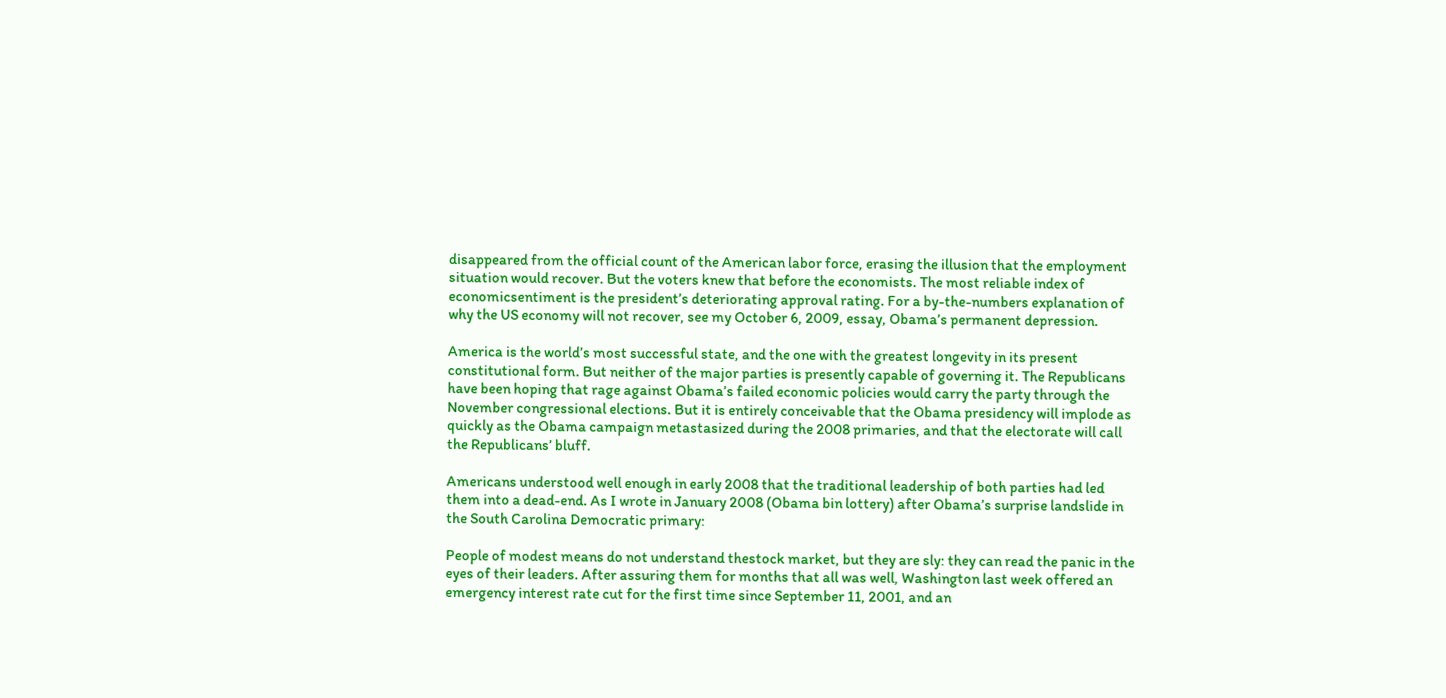disappeared from the official count of the American labor force, erasing the illusion that the employment situation would recover. But the voters knew that before the economists. The most reliable index of economicsentiment is the president’s deteriorating approval rating. For a by-the-numbers explanation of why the US economy will not recover, see my October 6, 2009, essay, Obama’s permanent depression.

America is the world’s most successful state, and the one with the greatest longevity in its present constitutional form. But neither of the major parties is presently capable of governing it. The Republicans have been hoping that rage against Obama’s failed economic policies would carry the party through the November congressional elections. But it is entirely conceivable that the Obama presidency will implode as quickly as the Obama campaign metastasized during the 2008 primaries, and that the electorate will call the Republicans’ bluff.

Americans understood well enough in early 2008 that the traditional leadership of both parties had led them into a dead-end. As I wrote in January 2008 (Obama bin lottery) after Obama’s surprise landslide in the South Carolina Democratic primary:

People of modest means do not understand thestock market, but they are sly: they can read the panic in the eyes of their leaders. After assuring them for months that all was well, Washington last week offered an emergency interest rate cut for the first time since September 11, 2001, and an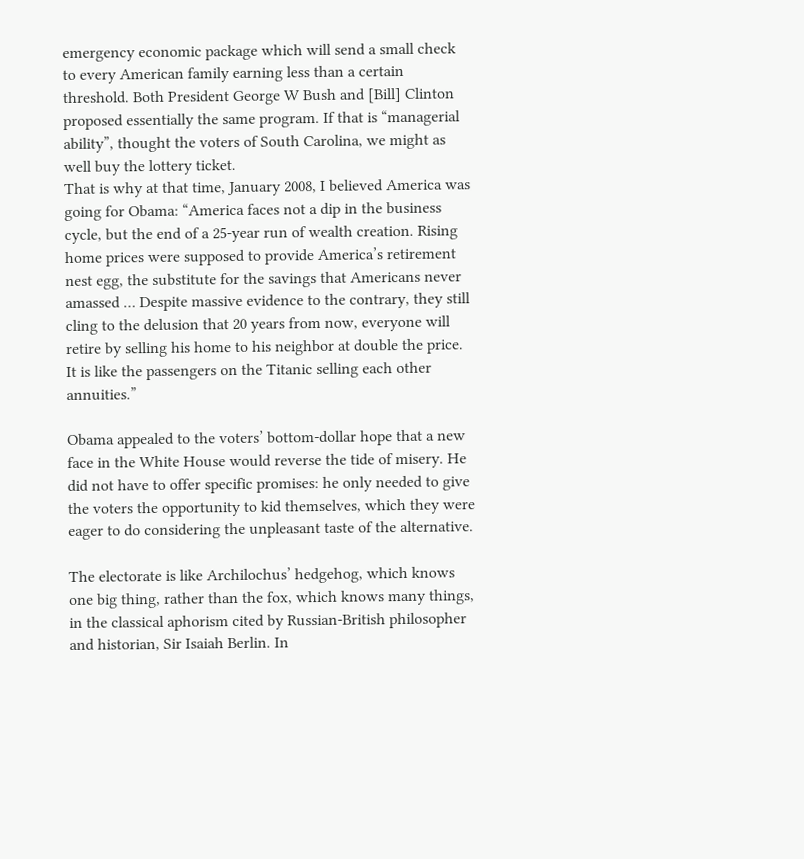emergency economic package which will send a small check to every American family earning less than a certain threshold. Both President George W Bush and [Bill] Clinton proposed essentially the same program. If that is “managerial ability”, thought the voters of South Carolina, we might as well buy the lottery ticket.
That is why at that time, January 2008, I believed America was going for Obama: “America faces not a dip in the business cycle, but the end of a 25-year run of wealth creation. Rising home prices were supposed to provide America’s retirement nest egg, the substitute for the savings that Americans never amassed … Despite massive evidence to the contrary, they still cling to the delusion that 20 years from now, everyone will retire by selling his home to his neighbor at double the price. It is like the passengers on the Titanic selling each other annuities.”

Obama appealed to the voters’ bottom-dollar hope that a new face in the White House would reverse the tide of misery. He did not have to offer specific promises: he only needed to give the voters the opportunity to kid themselves, which they were eager to do considering the unpleasant taste of the alternative.

The electorate is like Archilochus’ hedgehog, which knows one big thing, rather than the fox, which knows many things, in the classical aphorism cited by Russian-British philosopher and historian, Sir Isaiah Berlin. In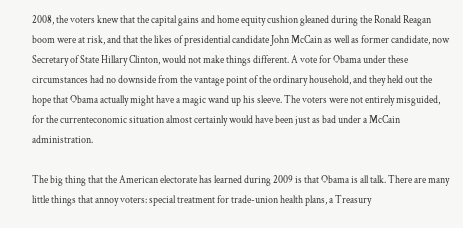2008, the voters knew that the capital gains and home equity cushion gleaned during the Ronald Reagan boom were at risk, and that the likes of presidential candidate John McCain as well as former candidate, now Secretary of State Hillary Clinton, would not make things different. A vote for Obama under these circumstances had no downside from the vantage point of the ordinary household, and they held out the hope that Obama actually might have a magic wand up his sleeve. The voters were not entirely misguided, for the currenteconomic situation almost certainly would have been just as bad under a McCain administration.

The big thing that the American electorate has learned during 2009 is that Obama is all talk. There are many little things that annoy voters: special treatment for trade-union health plans, a Treasury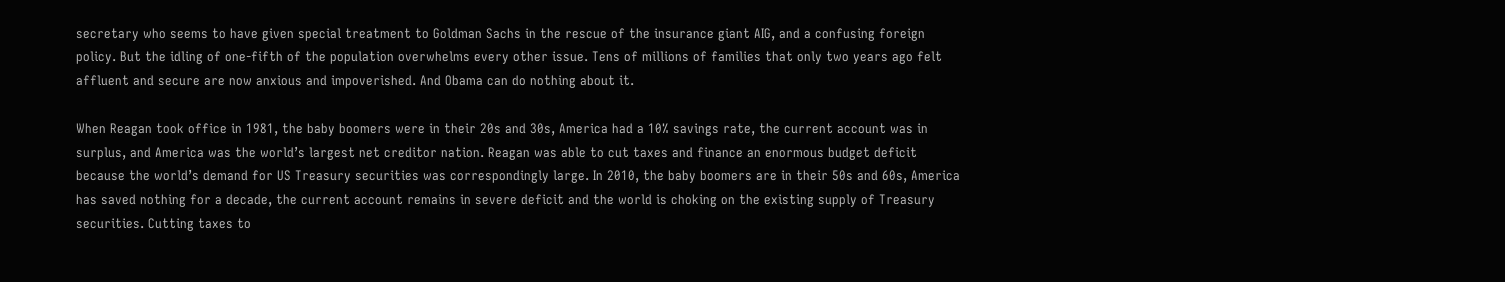secretary who seems to have given special treatment to Goldman Sachs in the rescue of the insurance giant AIG, and a confusing foreign policy. But the idling of one-fifth of the population overwhelms every other issue. Tens of millions of families that only two years ago felt affluent and secure are now anxious and impoverished. And Obama can do nothing about it.

When Reagan took office in 1981, the baby boomers were in their 20s and 30s, America had a 10% savings rate, the current account was in surplus, and America was the world’s largest net creditor nation. Reagan was able to cut taxes and finance an enormous budget deficit because the world’s demand for US Treasury securities was correspondingly large. In 2010, the baby boomers are in their 50s and 60s, America has saved nothing for a decade, the current account remains in severe deficit and the world is choking on the existing supply of Treasury securities. Cutting taxes to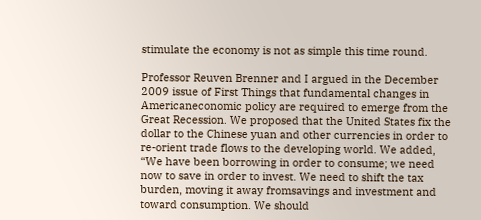stimulate the economy is not as simple this time round.

Professor Reuven Brenner and I argued in the December 2009 issue of First Things that fundamental changes in Americaneconomic policy are required to emerge from the Great Recession. We proposed that the United States fix the dollar to the Chinese yuan and other currencies in order to re-orient trade flows to the developing world. We added, “We have been borrowing in order to consume; we need now to save in order to invest. We need to shift the tax burden, moving it away fromsavings and investment and toward consumption. We should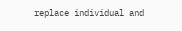replace individual and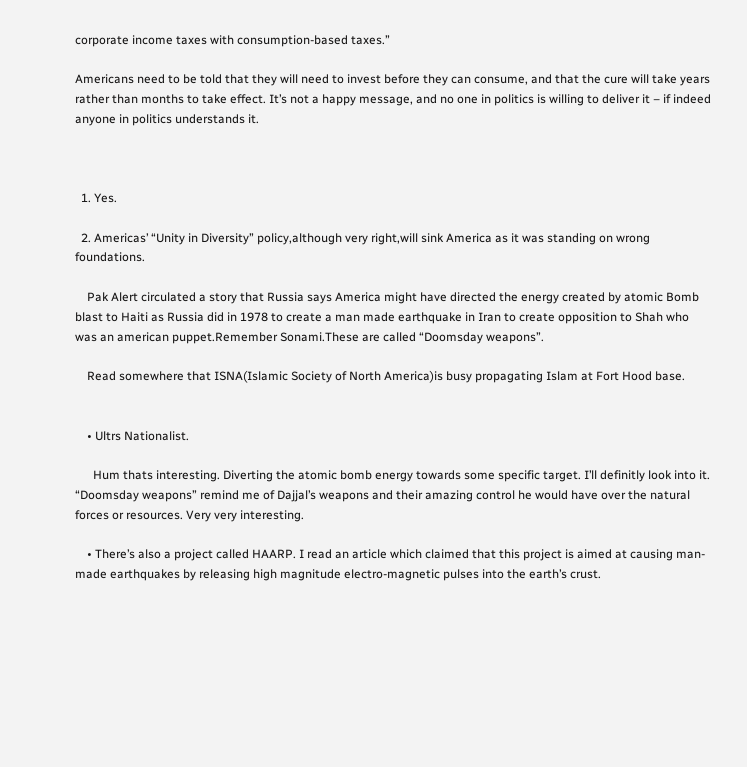corporate income taxes with consumption-based taxes.”

Americans need to be told that they will need to invest before they can consume, and that the cure will take years rather than months to take effect. It’s not a happy message, and no one in politics is willing to deliver it – if indeed anyone in politics understands it.



  1. Yes.

  2. Americas’ “Unity in Diversity” policy,although very right,will sink America as it was standing on wrong foundations.

    Pak Alert circulated a story that Russia says America might have directed the energy created by atomic Bomb blast to Haiti as Russia did in 1978 to create a man made earthquake in Iran to create opposition to Shah who was an american puppet.Remember Sonami.These are called “Doomsday weapons”.

    Read somewhere that ISNA(Islamic Society of North America)is busy propagating Islam at Fort Hood base.


    • Ultrs Nationalist.

      Hum thats interesting. Diverting the atomic bomb energy towards some specific target. I’ll definitly look into it. “Doomsday weapons” remind me of Dajjal’s weapons and their amazing control he would have over the natural forces or resources. Very very interesting.

    • There’s also a project called HAARP. I read an article which claimed that this project is aimed at causing man-made earthquakes by releasing high magnitude electro-magnetic pulses into the earth’s crust.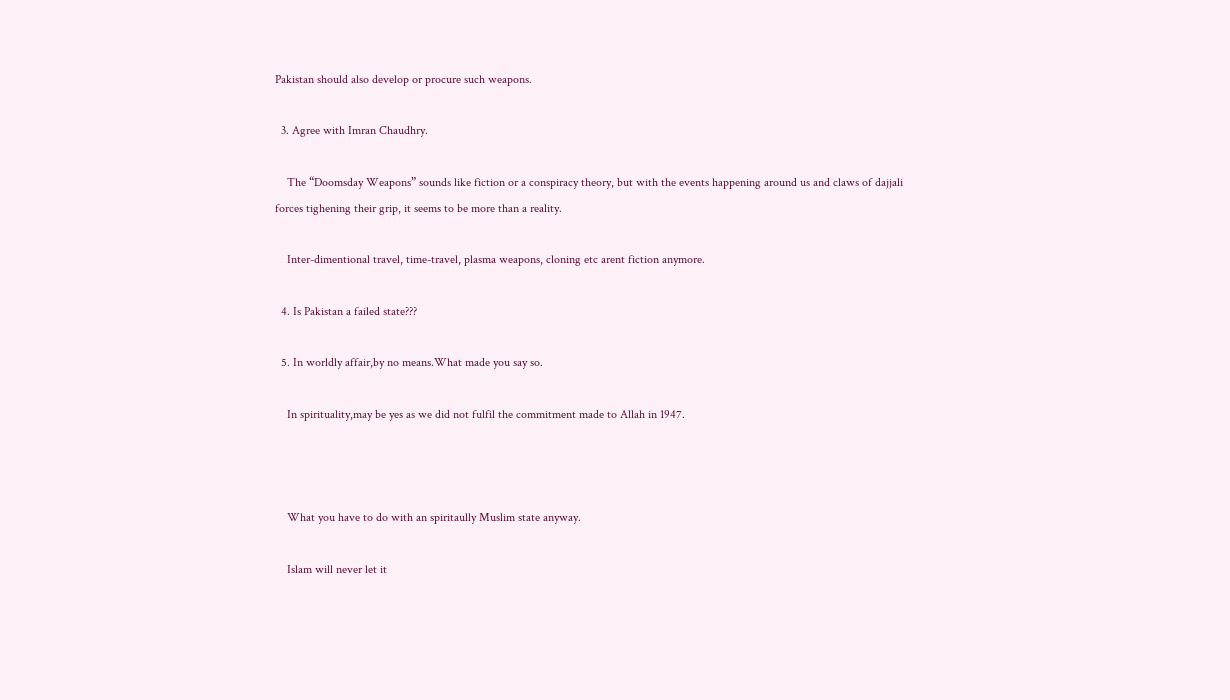Pakistan should also develop or procure such weapons.

  3. Agree with Imran Chaudhry.

    The “Doomsday Weapons” sounds like fiction or a conspiracy theory, but with the events happening around us and claws of dajjali forces tighening their grip, it seems to be more than a reality.

    Inter-dimentional travel, time-travel, plasma weapons, cloning etc arent fiction anymore.

  4. Is Pakistan a failed state???

  5. In worldly affair,by no means.What made you say so.

    In spirituality,may be yes as we did not fulfil the commitment made to Allah in 1947.



    What you have to do with an spiritaully Muslim state anyway.

    Islam will never let it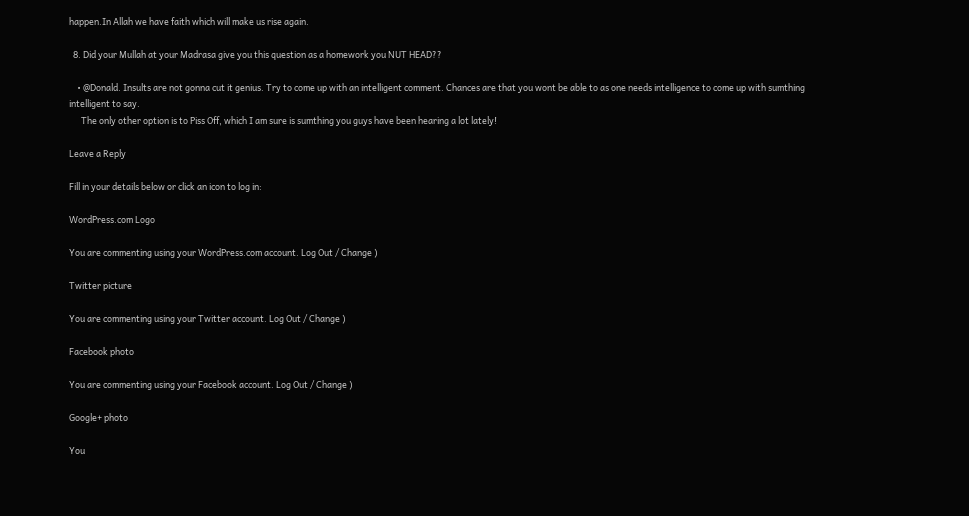happen.In Allah we have faith which will make us rise again.

  8. Did your Mullah at your Madrasa give you this question as a homework you NUT HEAD??

    • @Donald. Insults are not gonna cut it genius. Try to come up with an intelligent comment. Chances are that you wont be able to as one needs intelligence to come up with sumthing intelligent to say.
      The only other option is to Piss Off, which I am sure is sumthing you guys have been hearing a lot lately!

Leave a Reply

Fill in your details below or click an icon to log in:

WordPress.com Logo

You are commenting using your WordPress.com account. Log Out / Change )

Twitter picture

You are commenting using your Twitter account. Log Out / Change )

Facebook photo

You are commenting using your Facebook account. Log Out / Change )

Google+ photo

You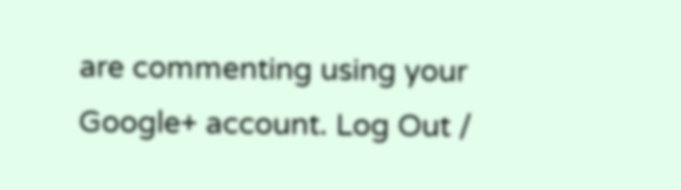are commenting using your Google+ account. Log Out /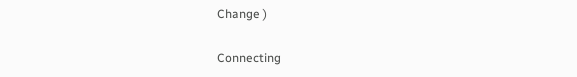Change )

Connecting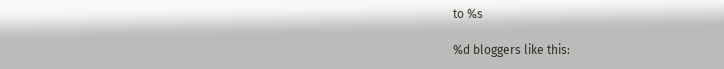to %s

%d bloggers like this: